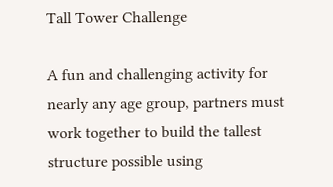Tall Tower Challenge

A fun and challenging activity for nearly any age group, partners must work together to build the tallest structure possible using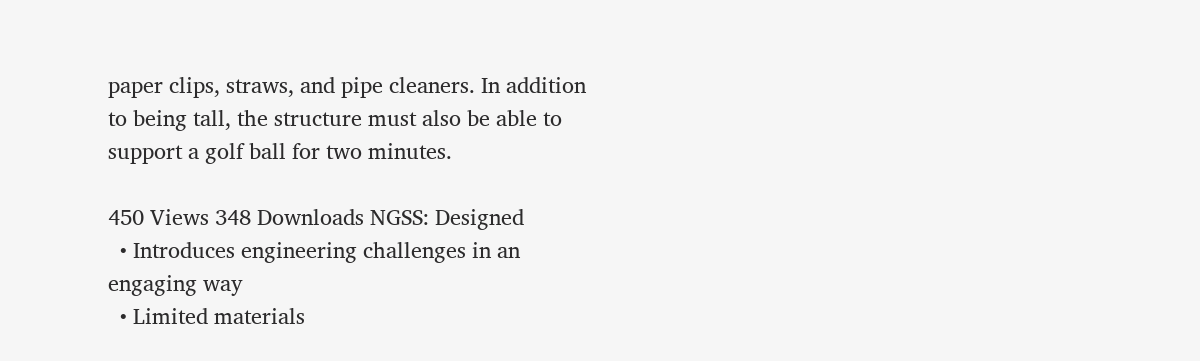paper clips, straws, and pipe cleaners. In addition to being tall, the structure must also be able to support a golf ball for two minutes.

450 Views 348 Downloads NGSS: Designed
  • Introduces engineering challenges in an engaging way
  • Limited materials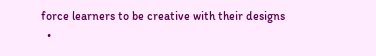force learners to be creative with their designs
  •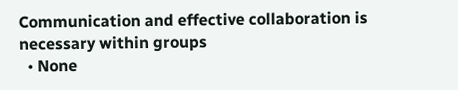Communication and effective collaboration is necessary within groups
  • None